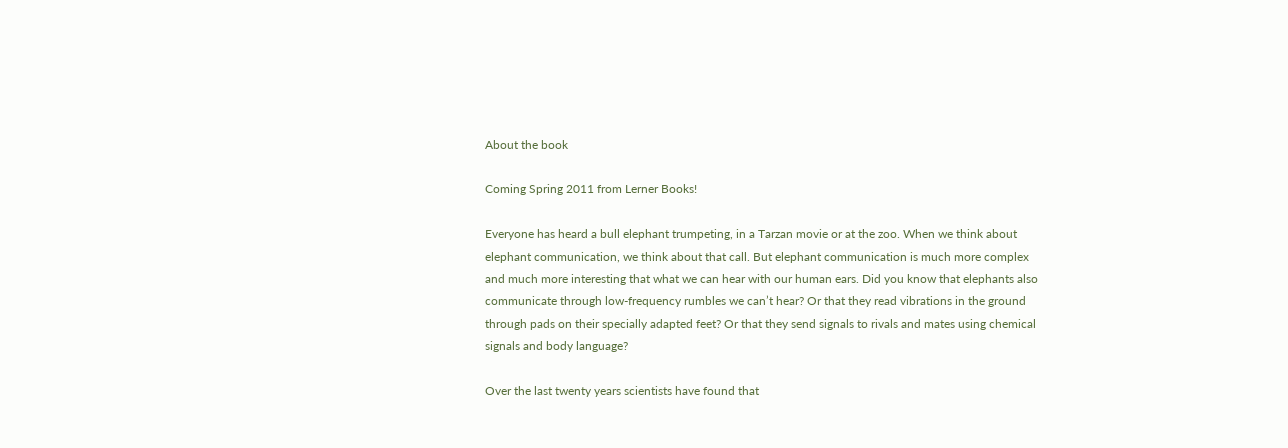About the book

Coming Spring 2011 from Lerner Books!

Everyone has heard a bull elephant trumpeting, in a Tarzan movie or at the zoo. When we think about elephant communication, we think about that call. But elephant communication is much more complex and much more interesting that what we can hear with our human ears. Did you know that elephants also communicate through low-frequency rumbles we can’t hear? Or that they read vibrations in the ground through pads on their specially adapted feet? Or that they send signals to rivals and mates using chemical signals and body language?

Over the last twenty years scientists have found that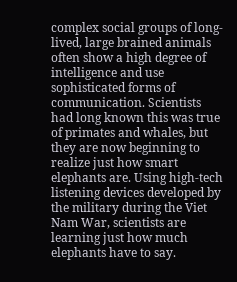complex social groups of long-lived, large brained animals often show a high degree of intelligence and use sophisticated forms of communication. Scientists had long known this was true of primates and whales, but they are now beginning to realize just how smart elephants are. Using high-tech listening devices developed by the military during the Viet Nam War, scientists are learning just how much elephants have to say.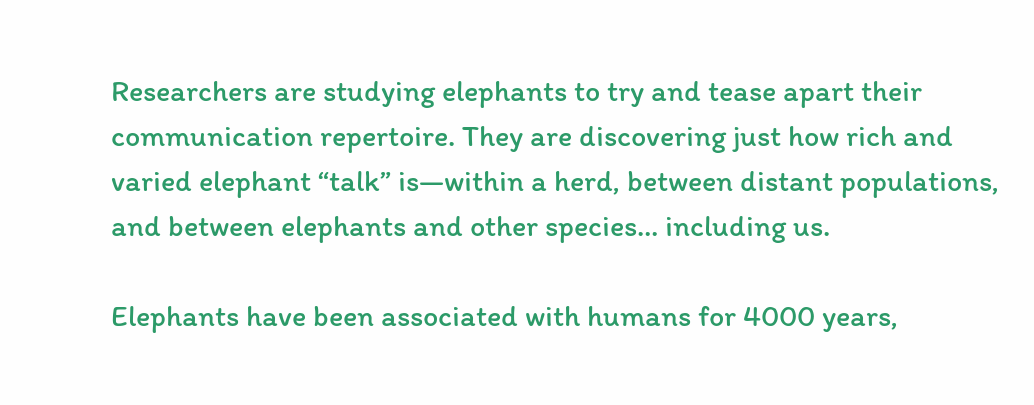Researchers are studying elephants to try and tease apart their communication repertoire. They are discovering just how rich and varied elephant “talk” is—within a herd, between distant populations, and between elephants and other species… including us.

Elephants have been associated with humans for 4000 years,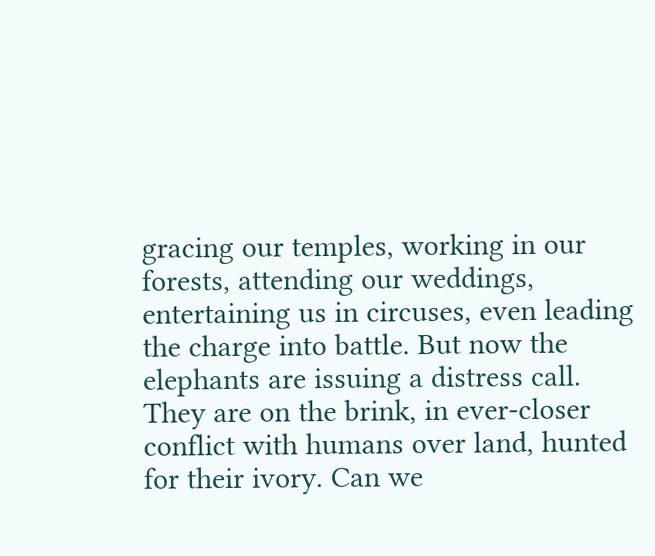gracing our temples, working in our forests, attending our weddings, entertaining us in circuses, even leading the charge into battle. But now the elephants are issuing a distress call. They are on the brink, in ever-closer conflict with humans over land, hunted for their ivory. Can we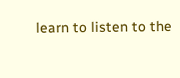learn to listen to the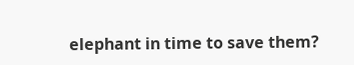elephant in time to save them?